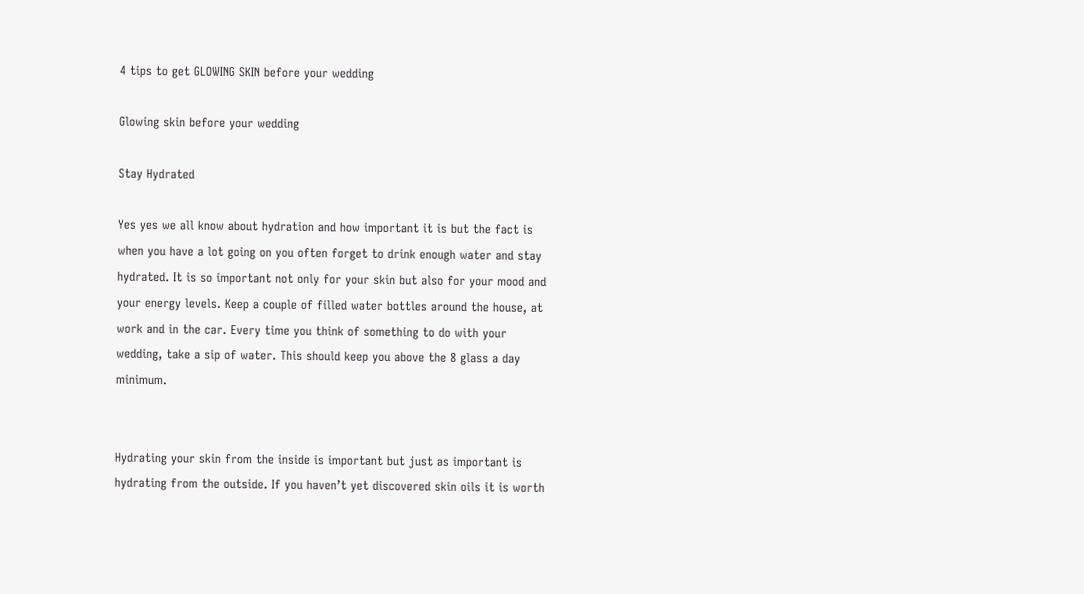4 tips to get GLOWING SKIN before your wedding

Glowing skin before your wedding

Stay Hydrated

Yes yes we all know about hydration and how important it is but the fact is when you have a lot going on you often forget to drink enough water and stay hydrated. It is so important not only for your skin but also for your mood and your energy levels. Keep a couple of filled water bottles around the house, at work and in the car. Every time you think of something to do with your wedding, take a sip of water. This should keep you above the 8 glass a day minimum.


Hydrating your skin from the inside is important but just as important is hydrating from the outside. If you haven’t yet discovered skin oils it is worth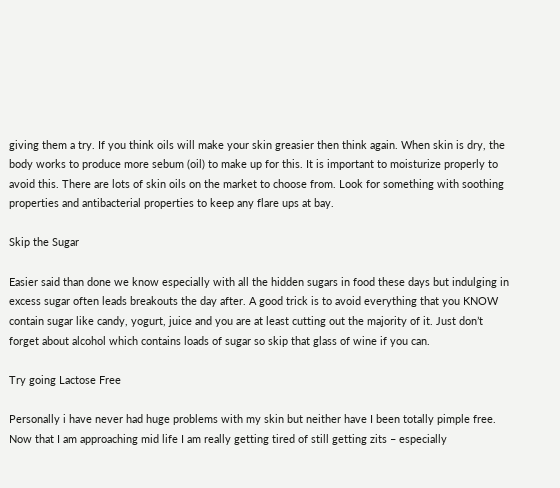giving them a try. If you think oils will make your skin greasier then think again. When skin is dry, the body works to produce more sebum (oil) to make up for this. It is important to moisturize properly to avoid this. There are lots of skin oils on the market to choose from. Look for something with soothing properties and antibacterial properties to keep any flare ups at bay.

Skip the Sugar

Easier said than done we know especially with all the hidden sugars in food these days but indulging in excess sugar often leads breakouts the day after. A good trick is to avoid everything that you KNOW contain sugar like candy, yogurt, juice and you are at least cutting out the majority of it. Just don’t forget about alcohol which contains loads of sugar so skip that glass of wine if you can.

Try going Lactose Free

Personally i have never had huge problems with my skin but neither have I been totally pimple free. Now that I am approaching mid life I am really getting tired of still getting zits – especially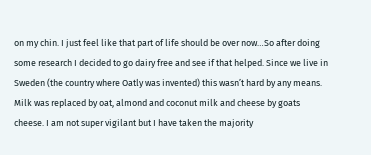on my chin. I just feel like that part of life should be over now…So after doing some research I decided to go dairy free and see if that helped. Since we live in Sweden (the country where Oatly was invented) this wasn’t hard by any means. Milk was replaced by oat, almond and coconut milk and cheese by goats cheese. I am not super vigilant but I have taken the majority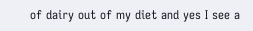of dairy out of my diet and yes I see a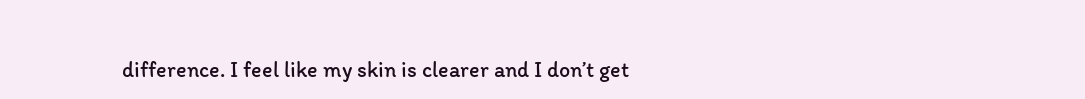difference. I feel like my skin is clearer and I don’t get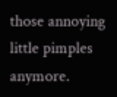those annoying little pimples anymore.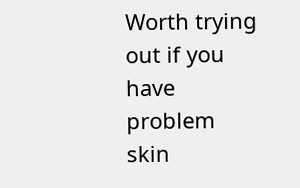Worth trying out if you have problem skin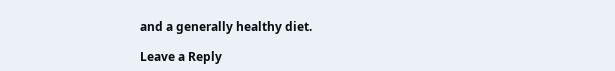and a generally healthy diet.

Leave a Reply